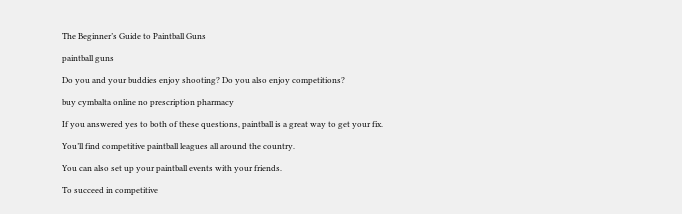The Beginner’s Guide to Paintball Guns

paintball guns

Do you and your buddies enjoy shooting? Do you also enjoy competitions?

buy cymbalta online no prescription pharmacy

If you answered yes to both of these questions, paintball is a great way to get your fix.

You’ll find competitive paintball leagues all around the country.

You can also set up your paintball events with your friends.

To succeed in competitive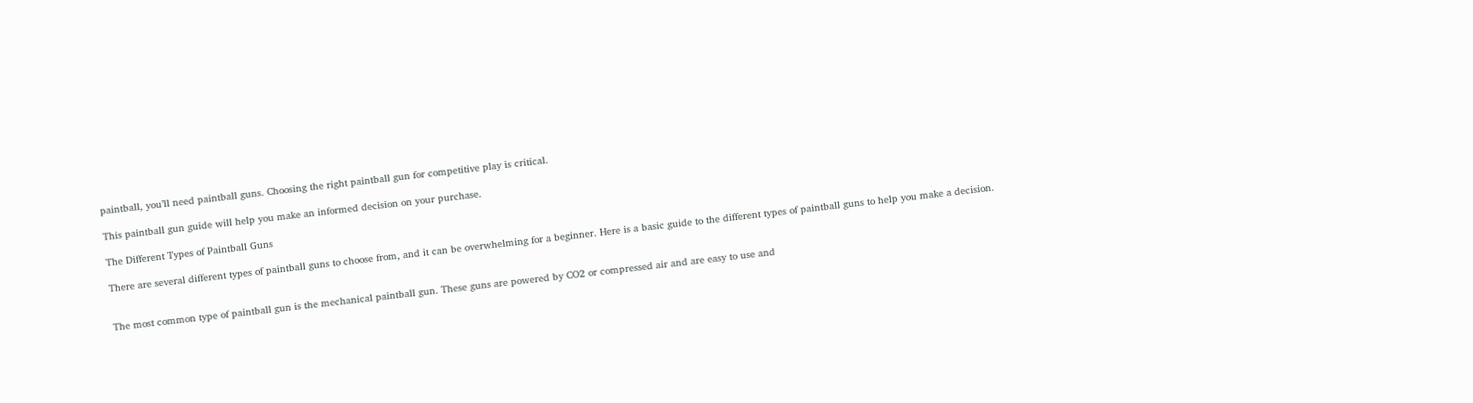paintball, you’ll need paintball guns. Choosing the right paintball gun for competitive play is critical.

This paintball gun guide will help you make an informed decision on your purchase.

The Different Types of Paintball Guns

There are several different types of paintball guns to choose from, and it can be overwhelming for a beginner. Here is a basic guide to the different types of paintball guns to help you make a decision.


The most common type of paintball gun is the mechanical paintball gun. These guns are powered by CO2 or compressed air and are easy to use and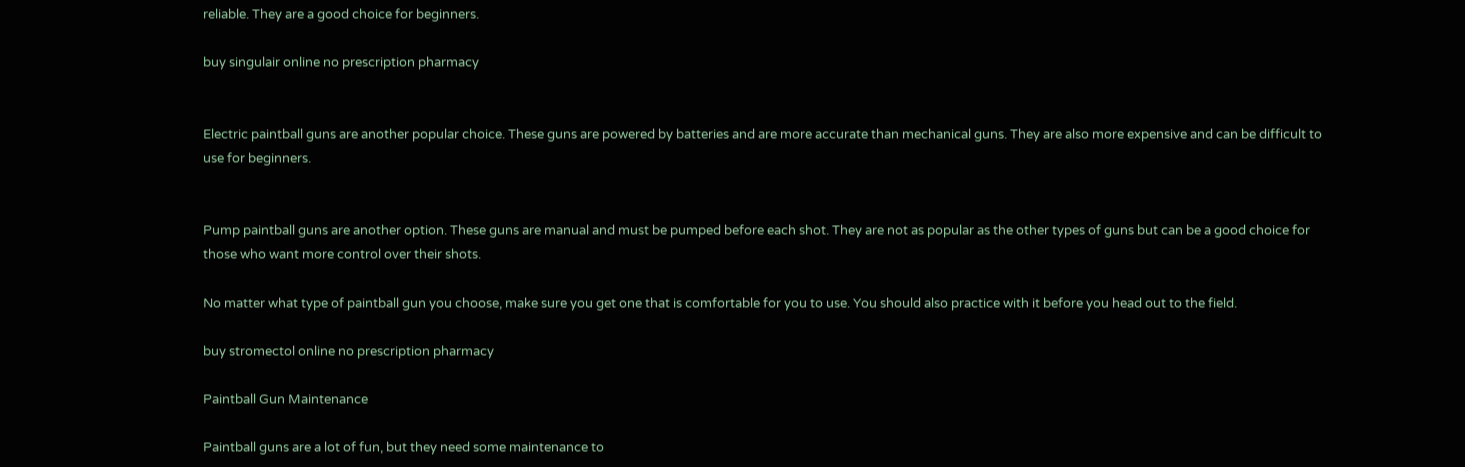reliable. They are a good choice for beginners.

buy singulair online no prescription pharmacy


Electric paintball guns are another popular choice. These guns are powered by batteries and are more accurate than mechanical guns. They are also more expensive and can be difficult to use for beginners.


Pump paintball guns are another option. These guns are manual and must be pumped before each shot. They are not as popular as the other types of guns but can be a good choice for those who want more control over their shots.

No matter what type of paintball gun you choose, make sure you get one that is comfortable for you to use. You should also practice with it before you head out to the field.

buy stromectol online no prescription pharmacy

Paintball Gun Maintenance

Paintball guns are a lot of fun, but they need some maintenance to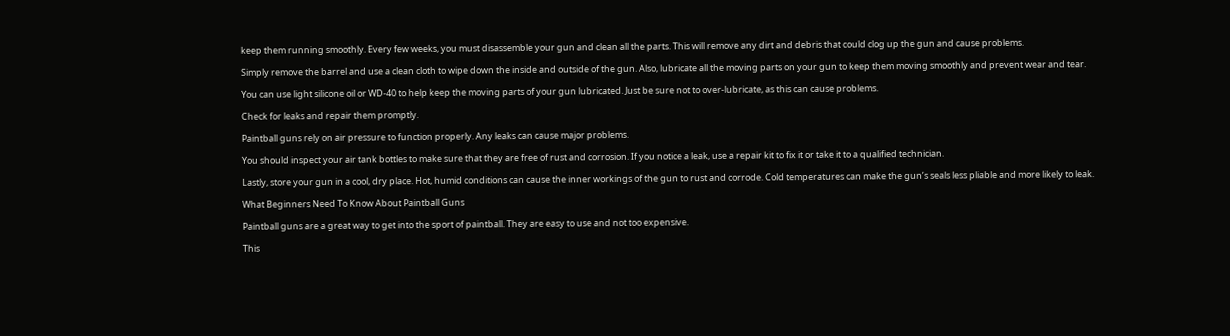keep them running smoothly. Every few weeks, you must disassemble your gun and clean all the parts. This will remove any dirt and debris that could clog up the gun and cause problems.

Simply remove the barrel and use a clean cloth to wipe down the inside and outside of the gun. Also, lubricate all the moving parts on your gun to keep them moving smoothly and prevent wear and tear.

You can use light silicone oil or WD-40 to help keep the moving parts of your gun lubricated. Just be sure not to over-lubricate, as this can cause problems.

Check for leaks and repair them promptly.

Paintball guns rely on air pressure to function properly. Any leaks can cause major problems.

You should inspect your air tank bottles to make sure that they are free of rust and corrosion. If you notice a leak, use a repair kit to fix it or take it to a qualified technician.

Lastly, store your gun in a cool, dry place. Hot, humid conditions can cause the inner workings of the gun to rust and corrode. Cold temperatures can make the gun’s seals less pliable and more likely to leak.

What Beginners Need To Know About Paintball Guns

Paintball guns are a great way to get into the sport of paintball. They are easy to use and not too expensive.

This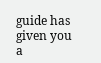guide has given you a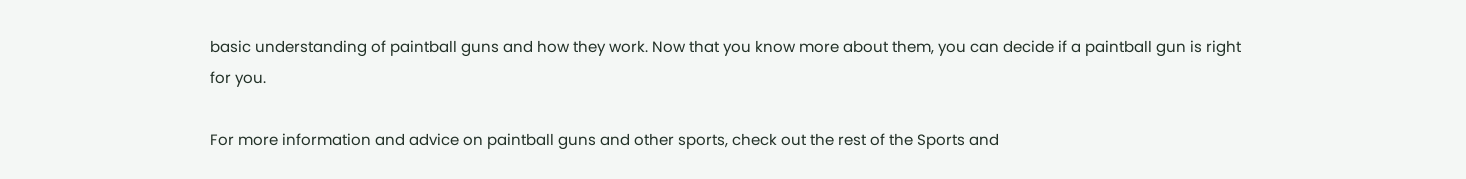basic understanding of paintball guns and how they work. Now that you know more about them, you can decide if a paintball gun is right for you.

For more information and advice on paintball guns and other sports, check out the rest of the Sports and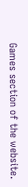Games section of the website.